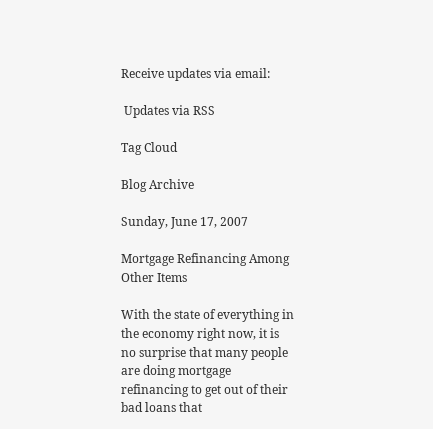Receive updates via email:

 Updates via RSS

Tag Cloud

Blog Archive

Sunday, June 17, 2007

Mortgage Refinancing Among Other Items

With the state of everything in the economy right now, it is no surprise that many people are doing mortgage refinancing to get out of their bad loans that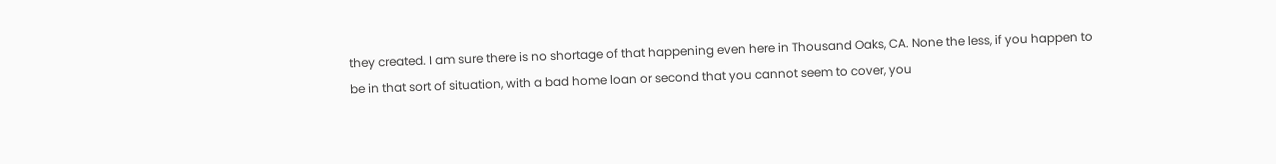they created. I am sure there is no shortage of that happening even here in Thousand Oaks, CA. None the less, if you happen to be in that sort of situation, with a bad home loan or second that you cannot seem to cover, you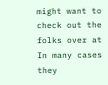might want to check out the folks over at In many cases they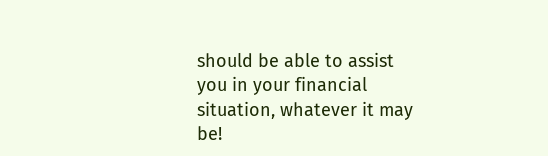should be able to assist you in your financial situation, whatever it may be!